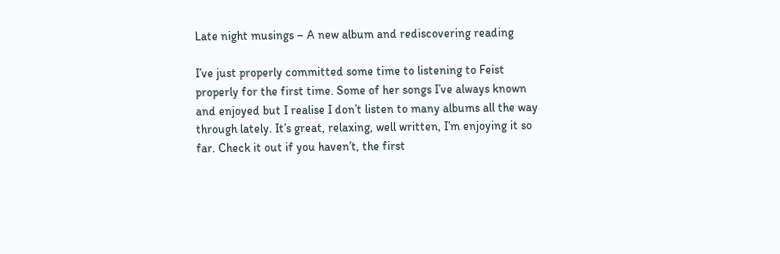Late night musings – A new album and rediscovering reading

I’ve just properly committed some time to listening to Feist properly for the first time. Some of her songs I’ve always known and enjoyed but I realise I don’t listen to many albums all the way through lately. It’s great, relaxing, well written, I’m enjoying it so far. Check it out if you haven’t, the first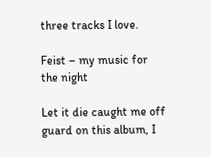three tracks I love.

Feist – my music for the night

Let it die caught me off guard on this album, I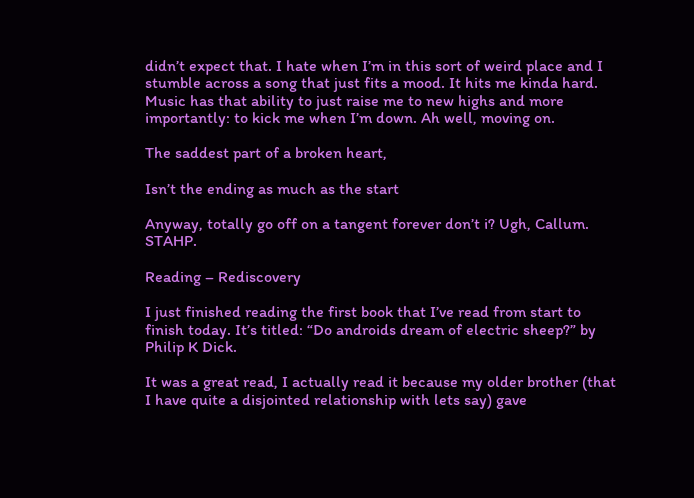didn’t expect that. I hate when I’m in this sort of weird place and I stumble across a song that just fits a mood. It hits me kinda hard. Music has that ability to just raise me to new highs and more importantly: to kick me when I’m down. Ah well, moving on.

The saddest part of a broken heart,

Isn’t the ending as much as the start

Anyway, totally go off on a tangent forever don’t i? Ugh, Callum. STAHP.

Reading – Rediscovery

I just finished reading the first book that I’ve read from start to finish today. It’s titled: “Do androids dream of electric sheep?” by Philip K Dick.

It was a great read, I actually read it because my older brother (that I have quite a disjointed relationship with lets say) gave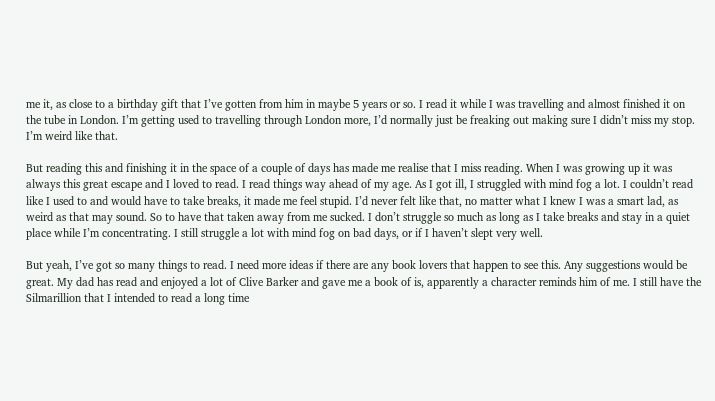me it, as close to a birthday gift that I’ve gotten from him in maybe 5 years or so. I read it while I was travelling and almost finished it on the tube in London. I’m getting used to travelling through London more, I’d normally just be freaking out making sure I didn’t miss my stop. I’m weird like that.

But reading this and finishing it in the space of a couple of days has made me realise that I miss reading. When I was growing up it was always this great escape and I loved to read. I read things way ahead of my age. As I got ill, I struggled with mind fog a lot. I couldn’t read like I used to and would have to take breaks, it made me feel stupid. I’d never felt like that, no matter what I knew I was a smart lad, as weird as that may sound. So to have that taken away from me sucked. I don’t struggle so much as long as I take breaks and stay in a quiet place while I’m concentrating. I still struggle a lot with mind fog on bad days, or if I haven’t slept very well.

But yeah, I’ve got so many things to read. I need more ideas if there are any book lovers that happen to see this. Any suggestions would be great. My dad has read and enjoyed a lot of Clive Barker and gave me a book of is, apparently a character reminds him of me. I still have the Silmarillion that I intended to read a long time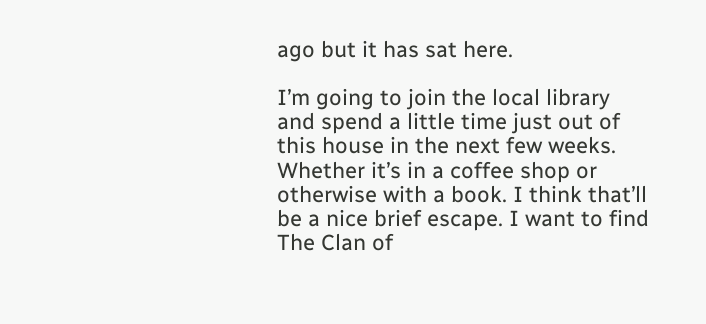ago but it has sat here.

I’m going to join the local library and spend a little time just out of this house in the next few weeks. Whether it’s in a coffee shop or otherwise with a book. I think that’ll be a nice brief escape. I want to find The Clan of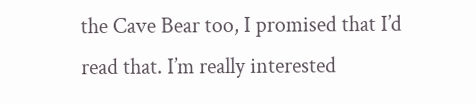the Cave Bear too, I promised that I’d read that. I’m really interested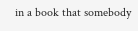in a book that somebody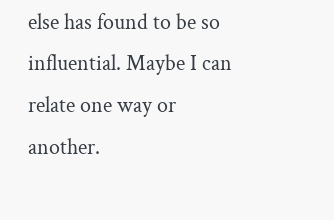else has found to be so influential. Maybe I can relate one way or another.